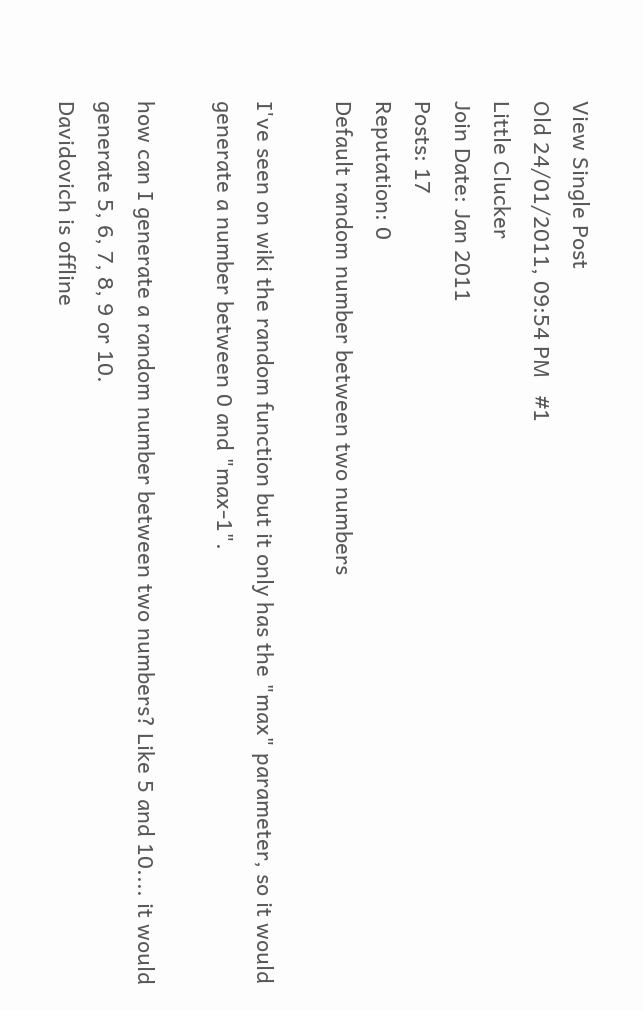View Single Post
Old 24/01/2011, 09:54 PM   #1
Little Clucker
Join Date: Jan 2011
Posts: 17
Reputation: 0
Default random number between two numbers

I've seen on wiki the random function but it only has the "max" parameter, so it would generate a number between 0 and "max-1".

how can I generate a random number between two numbers? Like 5 and 10.... it would generate 5, 6, 7, 8, 9 or 10.
Davidovich is offline